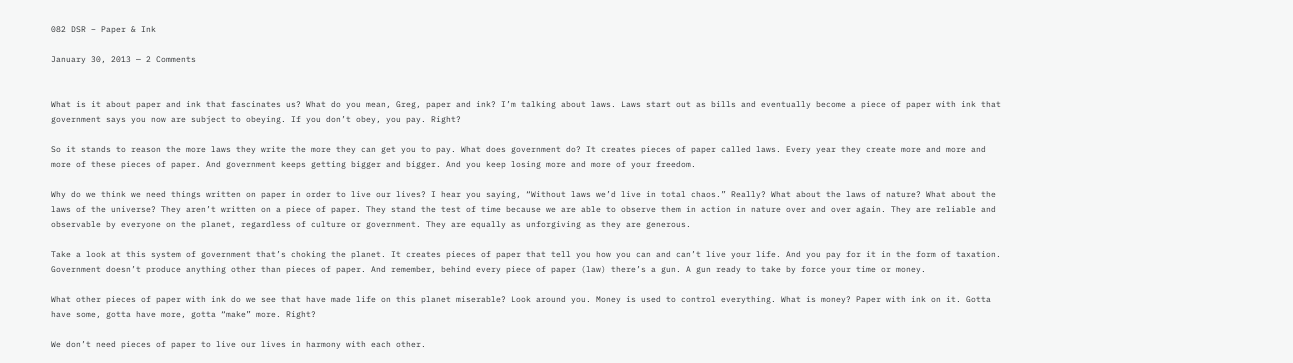082 DSR – Paper & Ink

January 30, 2013 — 2 Comments


What is it about paper and ink that fascinates us? What do you mean, Greg, paper and ink? I’m talking about laws. Laws start out as bills and eventually become a piece of paper with ink that government says you now are subject to obeying. If you don’t obey, you pay. Right?

So it stands to reason the more laws they write the more they can get you to pay. What does government do? It creates pieces of paper called laws. Every year they create more and more and more of these pieces of paper. And government keeps getting bigger and bigger. And you keep losing more and more of your freedom.

Why do we think we need things written on paper in order to live our lives? I hear you saying, “Without laws we’d live in total chaos.” Really? What about the laws of nature? What about the laws of the universe? They aren’t written on a piece of paper. They stand the test of time because we are able to observe them in action in nature over and over again. They are reliable and observable by everyone on the planet, regardless of culture or government. They are equally as unforgiving as they are generous.

Take a look at this system of government that’s choking the planet. It creates pieces of paper that tell you how you can and can’t live your life. And you pay for it in the form of taxation. Government doesn’t produce anything other than pieces of paper. And remember, behind every piece of paper (law) there’s a gun. A gun ready to take by force your time or money.

What other pieces of paper with ink do we see that have made life on this planet miserable? Look around you. Money is used to control everything. What is money? Paper with ink on it. Gotta have some, gotta have more, gotta “make” more. Right?

We don’t need pieces of paper to live our lives in harmony with each other.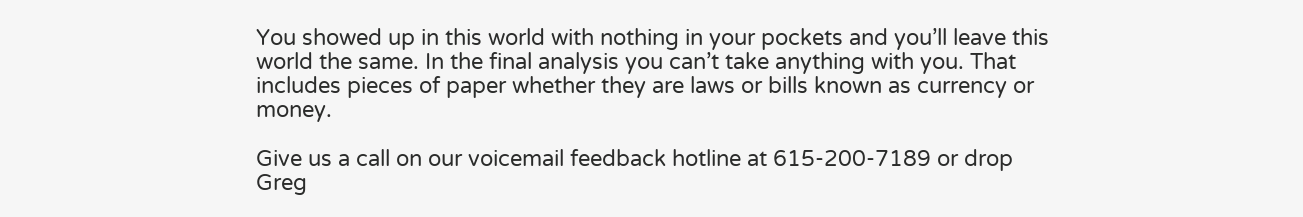You showed up in this world with nothing in your pockets and you’ll leave this world the same. In the final analysis you can’t take anything with you. That includes pieces of paper whether they are laws or bills known as currency or money.

Give us a call on our voicemail feedback hotline at 615-200-7189 or drop Greg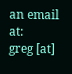an email at:
greg [at]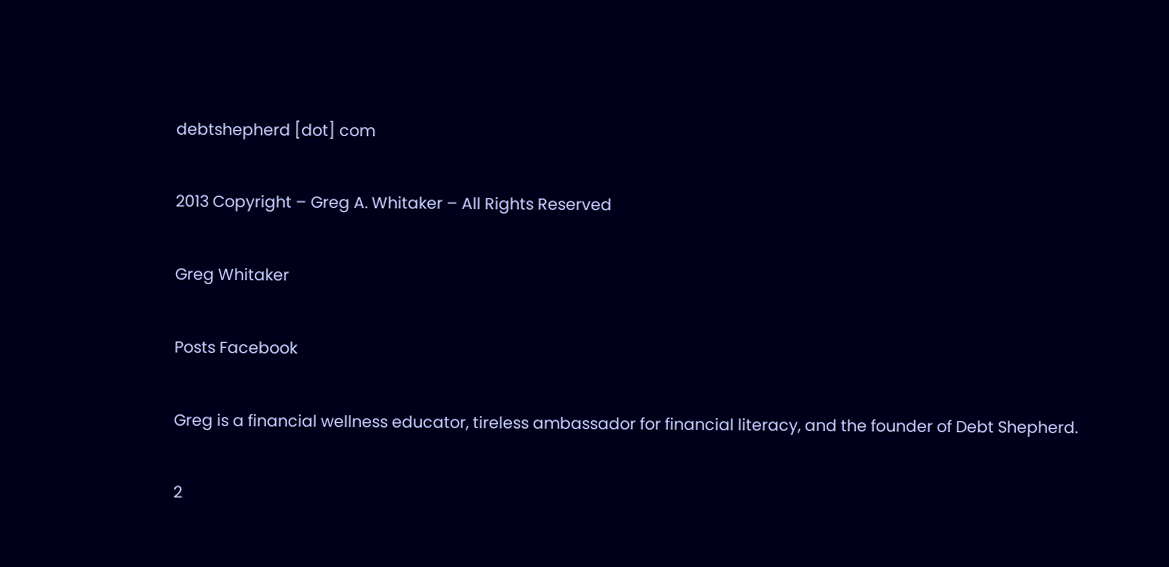debtshepherd [dot] com

2013 Copyright – Greg A. Whitaker – All Rights Reserved

Greg Whitaker

Posts Facebook

Greg is a financial wellness educator, tireless ambassador for financial literacy, and the founder of Debt Shepherd.

2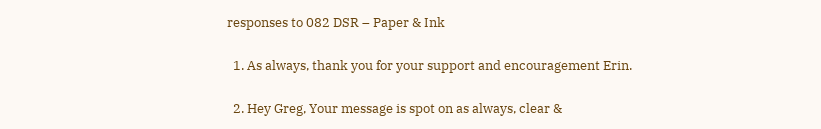responses to 082 DSR – Paper & Ink

  1. As always, thank you for your support and encouragement Erin.

  2. Hey Greg, Your message is spot on as always, clear &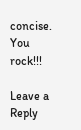concise. You rock!!!

Leave a Reply